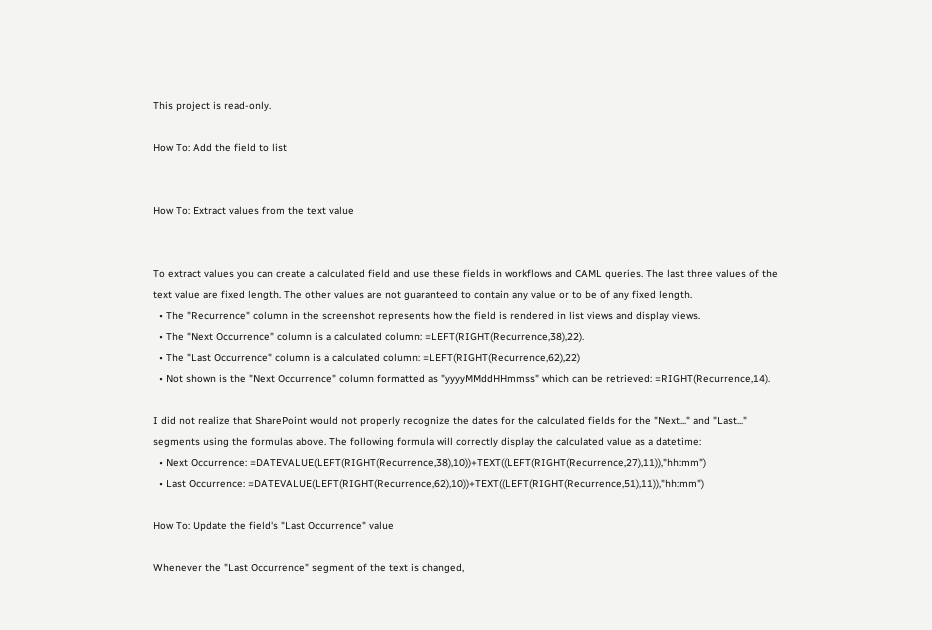This project is read-only.

How To: Add the field to list


How To: Extract values from the text value


To extract values you can create a calculated field and use these fields in workflows and CAML queries. The last three values of the text value are fixed length. The other values are not guaranteed to contain any value or to be of any fixed length.
  • The "Recurrence" column in the screenshot represents how the field is rendered in list views and display views.
  • The "Next Occurrence" column is a calculated column: =LEFT(RIGHT(Recurrence,38),22).
  • The "Last Occurrence" column is a calculated column: =LEFT(RIGHT(Recurrence,62),22)
  • Not shown is the "Next Occurrence" column formatted as "yyyyMMddHHmmss" which can be retrieved: =RIGHT(Recurrence,14).

I did not realize that SharePoint would not properly recognize the dates for the calculated fields for the "Next..." and "Last..." segments using the formulas above. The following formula will correctly display the calculated value as a datetime:
  • Next Occurrence: =DATEVALUE(LEFT(RIGHT(Recurrence,38),10))+TEXT((LEFT(RIGHT(Recurrence,27),11)),"hh:mm")
  • Last Occurrence: =DATEVALUE(LEFT(RIGHT(Recurrence,62),10))+TEXT((LEFT(RIGHT(Recurrence,51),11)),"hh:mm")

How To: Update the field's "Last Occurrence" value

Whenever the "Last Occurrence" segment of the text is changed,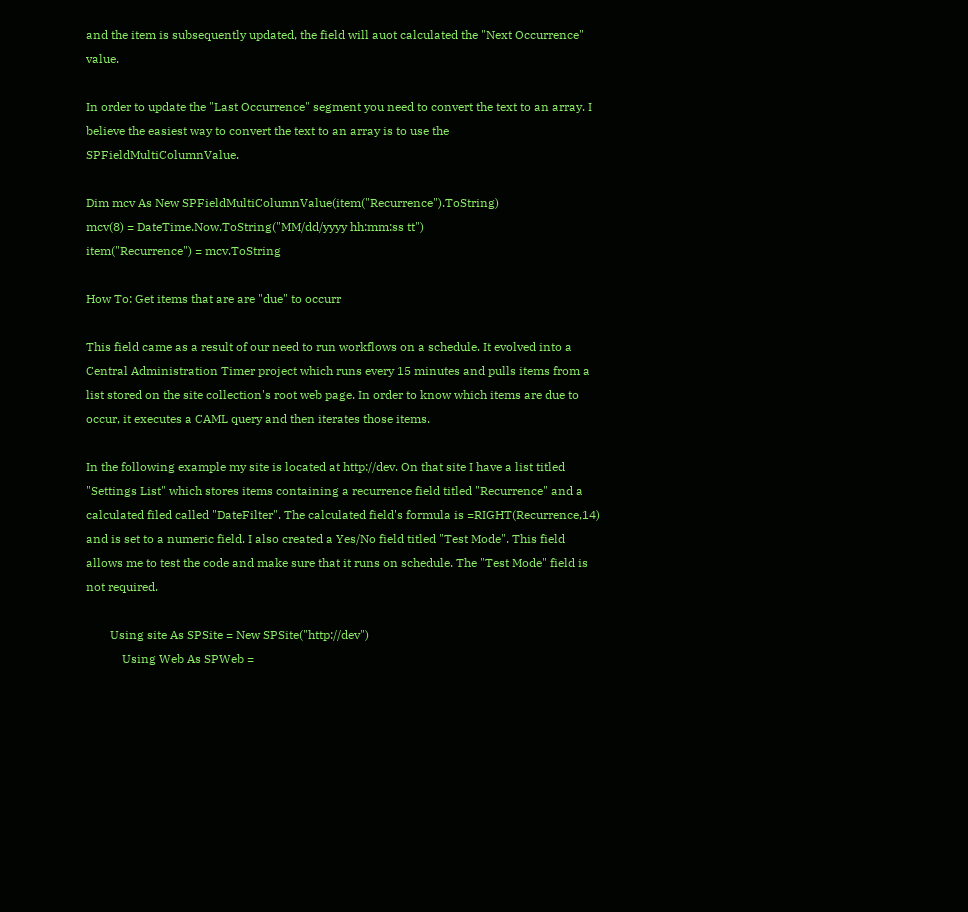and the item is subsequently updated, the field will auot calculated the "Next Occurrence" value.

In order to update the "Last Occurrence" segment you need to convert the text to an array. I believe the easiest way to convert the text to an array is to use the SPFieldMultiColumnValue.

Dim mcv As New SPFieldMultiColumnValue(item("Recurrence").ToString)
mcv(8) = DateTime.Now.ToString("MM/dd/yyyy hh:mm:ss tt")
item("Recurrence") = mcv.ToString

How To: Get items that are are "due" to occurr

This field came as a result of our need to run workflows on a schedule. It evolved into a Central Administration Timer project which runs every 15 minutes and pulls items from a list stored on the site collection's root web page. In order to know which items are due to occur, it executes a CAML query and then iterates those items.

In the following example my site is located at http://dev. On that site I have a list titled "Settings List" which stores items containing a recurrence field titled "Recurrence" and a calculated filed called "DateFilter". The calculated field's formula is =RIGHT(Recurrence,14) and is set to a numeric field. I also created a Yes/No field titled "Test Mode". This field allows me to test the code and make sure that it runs on schedule. The "Test Mode" field is not required.

        Using site As SPSite = New SPSite("http://dev")
            Using Web As SPWeb =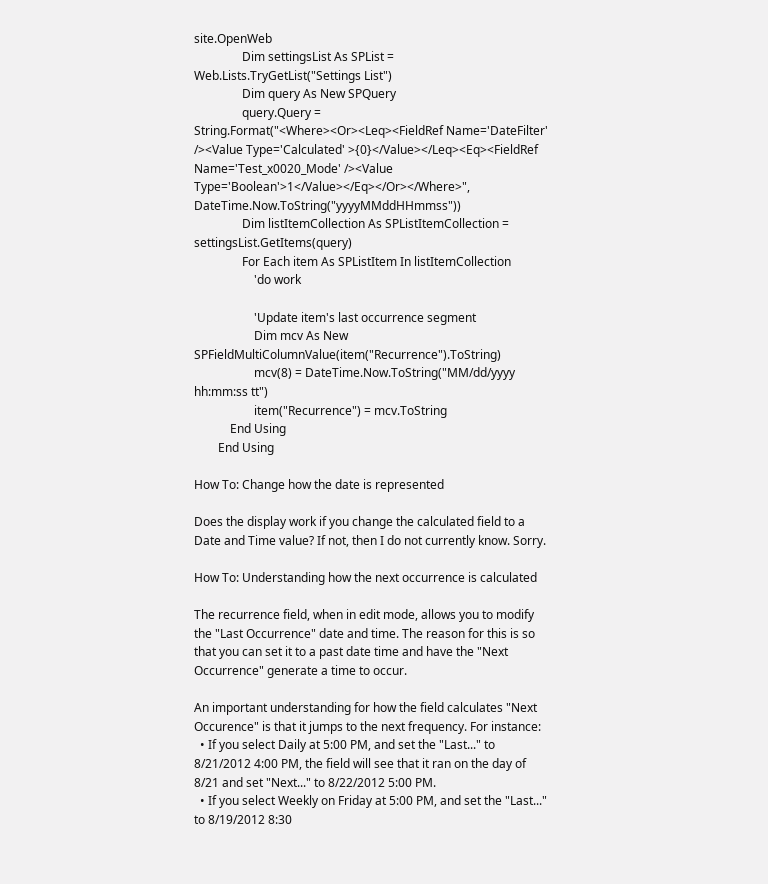site.OpenWeb
                Dim settingsList As SPList = Web.Lists.TryGetList("Settings List")
                Dim query As New SPQuery
                query.Query = String.Format("<Where><Or><Leq><FieldRef Name='DateFilter' /><Value Type='Calculated' >{0}</Value></Leq><Eq><FieldRef Name='Test_x0020_Mode' /><Value Type='Boolean'>1</Value></Eq></Or></Where>", DateTime.Now.ToString("yyyyMMddHHmmss"))
                Dim listItemCollection As SPListItemCollection = settingsList.GetItems(query)
                For Each item As SPListItem In listItemCollection
                    'do work

                    'Update item's last occurrence segment
                    Dim mcv As New SPFieldMultiColumnValue(item("Recurrence").ToString)
                    mcv(8) = DateTime.Now.ToString("MM/dd/yyyy hh:mm:ss tt")
                    item("Recurrence") = mcv.ToString
            End Using
        End Using

How To: Change how the date is represented

Does the display work if you change the calculated field to a Date and Time value? If not, then I do not currently know. Sorry.

How To: Understanding how the next occurrence is calculated

The recurrence field, when in edit mode, allows you to modify the "Last Occurrence" date and time. The reason for this is so that you can set it to a past date time and have the "Next Occurrence" generate a time to occur.

An important understanding for how the field calculates "Next Occurence" is that it jumps to the next frequency. For instance:
  • If you select Daily at 5:00 PM, and set the "Last..." to 8/21/2012 4:00 PM, the field will see that it ran on the day of 8/21 and set "Next..." to 8/22/2012 5:00 PM.
  • If you select Weekly on Friday at 5:00 PM, and set the "Last..." to 8/19/2012 8:30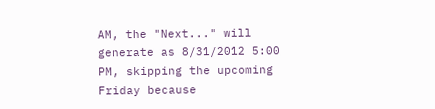AM, the "Next..." will generate as 8/31/2012 5:00 PM, skipping the upcoming Friday because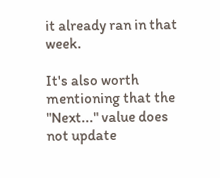it already ran in that week.

It's also worth mentioning that the "Next..." value does not update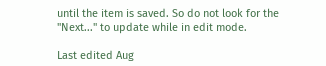until the item is saved. So do not look for the "Next..." to update while in edit mode.

Last edited Aug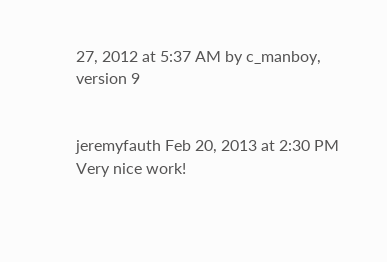27, 2012 at 5:37 AM by c_manboy, version 9


jeremyfauth Feb 20, 2013 at 2:30 PM
Very nice work!